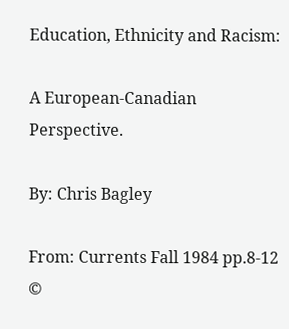Education, Ethnicity and Racism:

A European-Canadian Perspective.

By: Chris Bagley

From: Currents Fall 1984 pp.8-12
©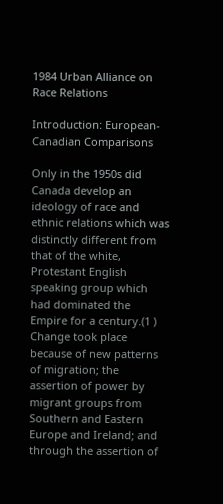1984 Urban Alliance on Race Relations

Introduction: European-Canadian Comparisons

Only in the 1950s did Canada develop an ideology of race and ethnic relations which was distinctly different from that of the white, Protestant English speaking group which had dominated the Empire for a century.(1 ) Change took place because of new patterns of migration; the assertion of power by migrant groups from Southern and Eastern Europe and Ireland; and through the assertion of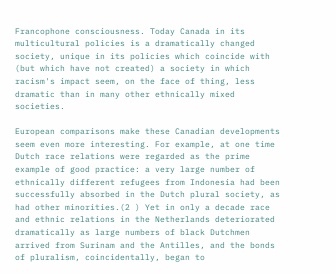Francophone consciousness. Today Canada in its multicultural policies is a dramatically changed society, unique in its policies which coincide with (but which have not created) a society in which racism's impact seem, on the face of thing, less dramatic than in many other ethnically mixed societies.

European comparisons make these Canadian developments seem even more interesting. For example, at one time Dutch race relations were regarded as the prime example of good practice: a very large number of ethnically different refugees from Indonesia had been successfully absorbed in the Dutch plural society, as had other minorities.(2 ) Yet in only a decade race and ethnic relations in the Netherlands deteriorated dramatically as large numbers of black Dutchmen arrived from Surinam and the Antilles, and the bonds of pluralism, coincidentally, began to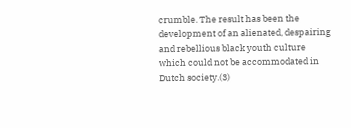crumble. The result has been the development of an alienated, despairing and rebellious black youth culture which could not be accommodated in Dutch society.(3)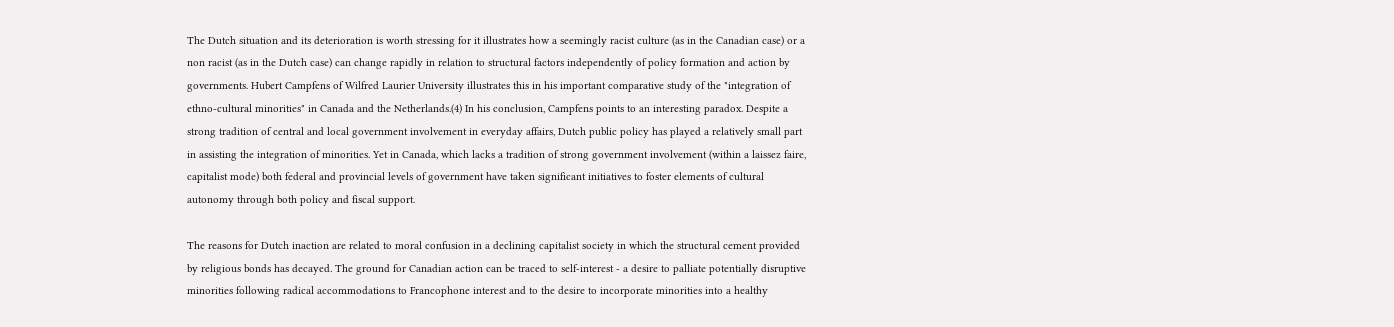The Dutch situation and its deterioration is worth stressing for it illustrates how a seemingly racist culture (as in the Canadian case) or a non racist (as in the Dutch case) can change rapidly in relation to structural factors independently of policy formation and action by governments. Hubert Campfens of Wilfred Laurier University illustrates this in his important comparative study of the "integration of ethno-cultural minorities" in Canada and the Netherlands.(4) In his conclusion, Campfens points to an interesting paradox. Despite a strong tradition of central and local government involvement in everyday affairs, Dutch public policy has played a relatively small part in assisting the integration of minorities. Yet in Canada, which lacks a tradition of strong government involvement (within a laissez faire, capitalist mode) both federal and provincial levels of government have taken significant initiatives to foster elements of cultural autonomy through both policy and fiscal support.

The reasons for Dutch inaction are related to moral confusion in a declining capitalist society in which the structural cement provided by religious bonds has decayed. The ground for Canadian action can be traced to self-interest - a desire to palliate potentially disruptive minorities following radical accommodations to Francophone interest and to the desire to incorporate minorities into a healthy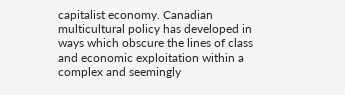capitalist economy. Canadian multicultural policy has developed in ways which obscure the lines of class and economic exploitation within a complex and seemingly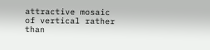attractive mosaic of vertical rather than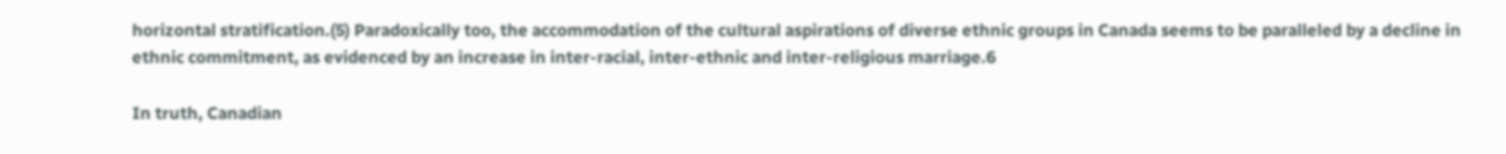horizontal stratification.(5) Paradoxically too, the accommodation of the cultural aspirations of diverse ethnic groups in Canada seems to be paralleled by a decline in ethnic commitment, as evidenced by an increase in inter-racial, inter-ethnic and inter-religious marriage.6

In truth, Canadian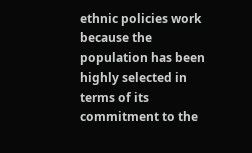ethnic policies work because the population has been highly selected in terms of its commitment to the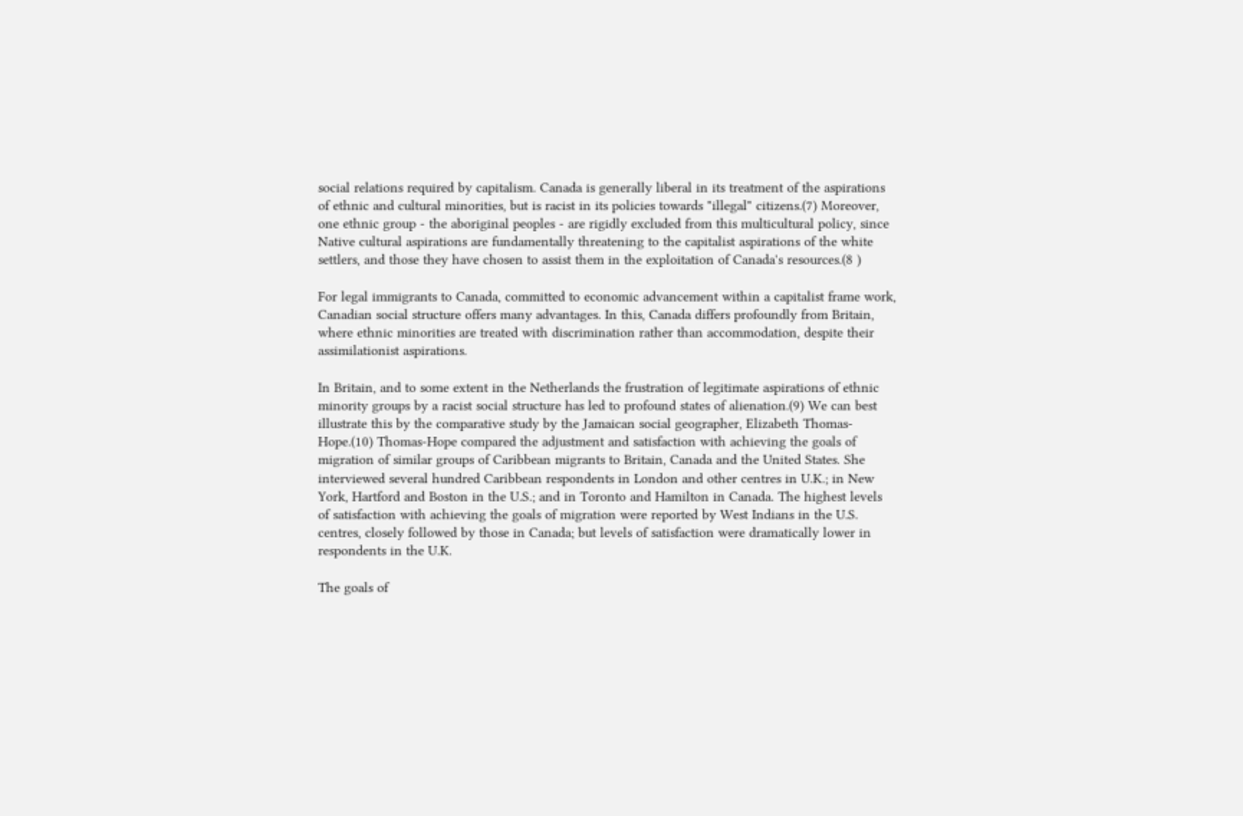social relations required by capitalism. Canada is generally liberal in its treatment of the aspirations of ethnic and cultural minorities, but is racist in its policies towards "illegal" citizens.(7) Moreover, one ethnic group - the aboriginal peoples - are rigidly excluded from this multicultural policy, since Native cultural aspirations are fundamentally threatening to the capitalist aspirations of the white settlers, and those they have chosen to assist them in the exploitation of Canada's resources.(8 )

For legal immigrants to Canada, committed to economic advancement within a capitalist frame work, Canadian social structure offers many advantages. In this, Canada differs profoundly from Britain, where ethnic minorities are treated with discrimination rather than accommodation, despite their assimilationist aspirations.

In Britain, and to some extent in the Netherlands the frustration of legitimate aspirations of ethnic minority groups by a racist social structure has led to profound states of alienation.(9) We can best illustrate this by the comparative study by the Jamaican social geographer, Elizabeth Thomas-Hope.(10) Thomas-Hope compared the adjustment and satisfaction with achieving the goals of migration of similar groups of Caribbean migrants to Britain, Canada and the United States. She interviewed several hundred Caribbean respondents in London and other centres in U.K.; in New York, Hartford and Boston in the U.S.; and in Toronto and Hamilton in Canada. The highest levels of satisfaction with achieving the goals of migration were reported by West Indians in the U.S. centres, closely followed by those in Canada; but levels of satisfaction were dramatically lower in respondents in the U.K.

The goals of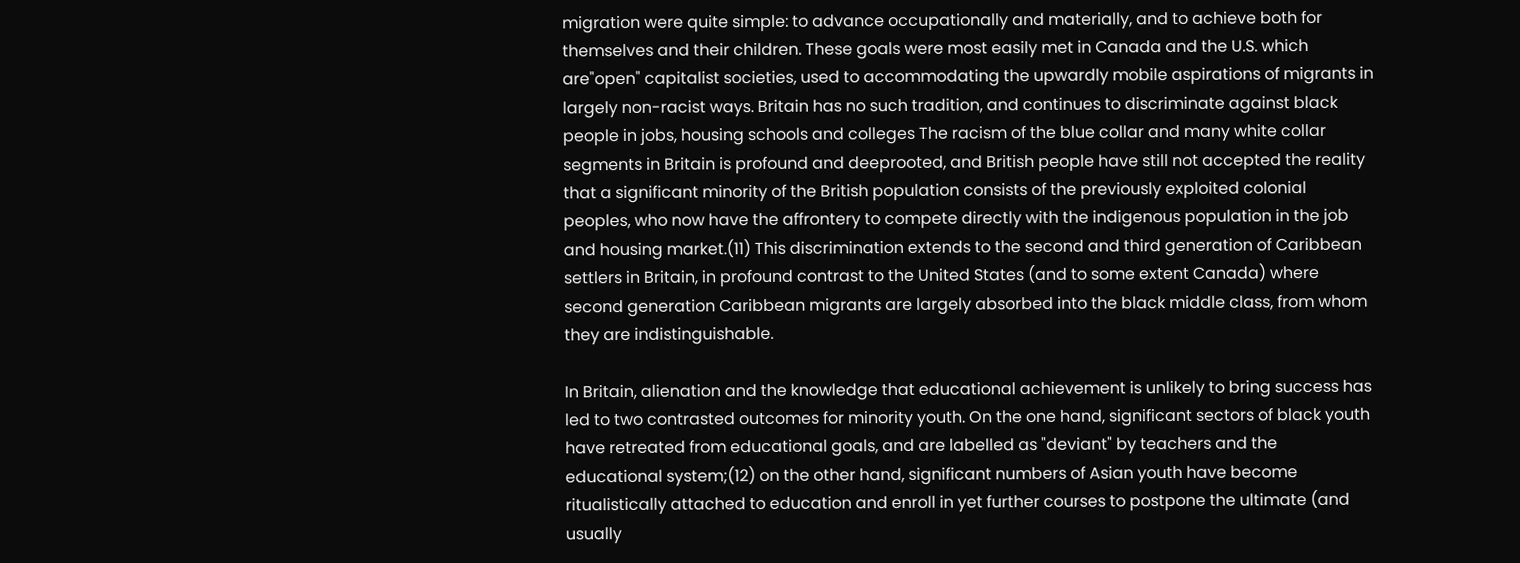migration were quite simple: to advance occupationally and materially, and to achieve both for themselves and their children. These goals were most easily met in Canada and the U.S. which are"open" capitalist societies, used to accommodating the upwardly mobile aspirations of migrants in largely non-racist ways. Britain has no such tradition, and continues to discriminate against black people in jobs, housing schools and colleges The racism of the blue collar and many white collar segments in Britain is profound and deeprooted, and British people have still not accepted the reality that a significant minority of the British population consists of the previously exploited colonial peoples, who now have the affrontery to compete directly with the indigenous population in the job and housing market.(11) This discrimination extends to the second and third generation of Caribbean settlers in Britain, in profound contrast to the United States (and to some extent Canada) where second generation Caribbean migrants are largely absorbed into the black middle class, from whom they are indistinguishable.

In Britain, alienation and the knowledge that educational achievement is unlikely to bring success has led to two contrasted outcomes for minority youth. On the one hand, significant sectors of black youth have retreated from educational goals, and are labelled as "deviant" by teachers and the educational system;(12) on the other hand, significant numbers of Asian youth have become ritualistically attached to education and enroll in yet further courses to postpone the ultimate (and usually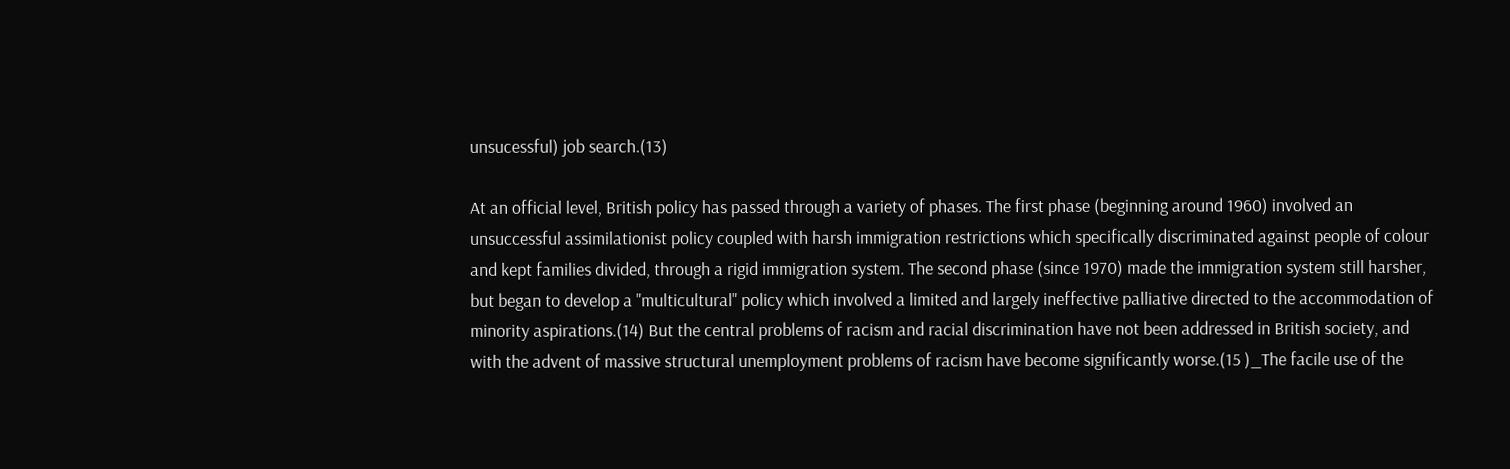unsucessful) job search.(13)

At an official level, British policy has passed through a variety of phases. The first phase (beginning around 1960) involved an unsuccessful assimilationist policy coupled with harsh immigration restrictions which specifically discriminated against people of colour and kept families divided, through a rigid immigration system. The second phase (since 1970) made the immigration system still harsher, but began to develop a "multicultural" policy which involved a limited and largely ineffective palliative directed to the accommodation of minority aspirations.(14) But the central problems of racism and racial discrimination have not been addressed in British society, and with the advent of massive structural unemployment problems of racism have become significantly worse.(15 )_The facile use of the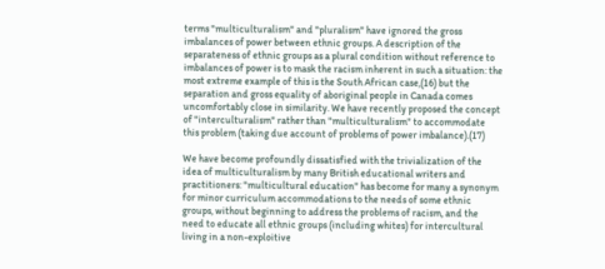terms "multiculturalism" and "pluralism" have ignored the gross imbalances of power between ethnic groups. A description of the separateness of ethnic groups as a plural condition without reference to imbalances of power is to mask the racism inherent in such a situation: the most extreme example of this is the South African case,(16) but the separation and gross equality of aboriginal people in Canada comes uncomfortably close in similarity. We have recently proposed the concept of "interculturalism" rather than "multiculturalism" to accommodate this problem (taking due account of problems of power imbalance).(17)

We have become profoundly dissatisfied with the trivialization of the idea of multiculturalism by many British educational writers and practitioners: "multicultural education" has become for many a synonym for minor curriculum accommodations to the needs of some ethnic groups, without beginning to address the problems of racism, and the need to educate all ethnic groups (including whites) for intercultural living in a non-exploitive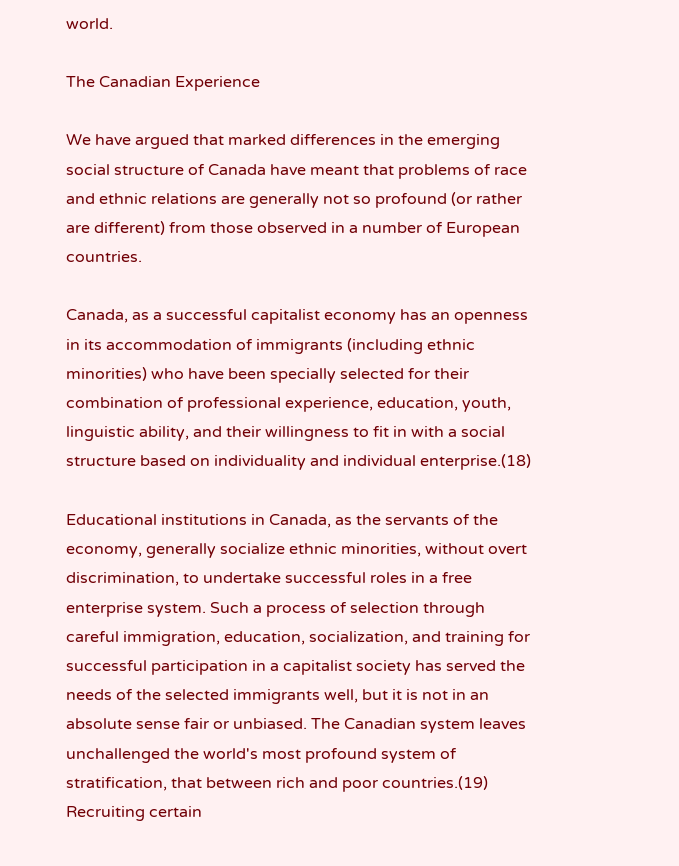world.

The Canadian Experience

We have argued that marked differences in the emerging social structure of Canada have meant that problems of race and ethnic relations are generally not so profound (or rather are different) from those observed in a number of European countries.

Canada, as a successful capitalist economy has an openness in its accommodation of immigrants (including ethnic minorities) who have been specially selected for their combination of professional experience, education, youth, linguistic ability, and their willingness to fit in with a social structure based on individuality and individual enterprise.(18)

Educational institutions in Canada, as the servants of the economy, generally socialize ethnic minorities, without overt discrimination, to undertake successful roles in a free enterprise system. Such a process of selection through careful immigration, education, socialization, and training for successful participation in a capitalist society has served the needs of the selected immigrants well, but it is not in an absolute sense fair or unbiased. The Canadian system leaves unchallenged the world's most profound system of stratification, that between rich and poor countries.(19) Recruiting certain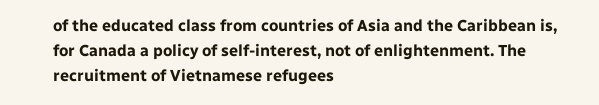of the educated class from countries of Asia and the Caribbean is, for Canada a policy of self-interest, not of enlightenment. The recruitment of Vietnamese refugees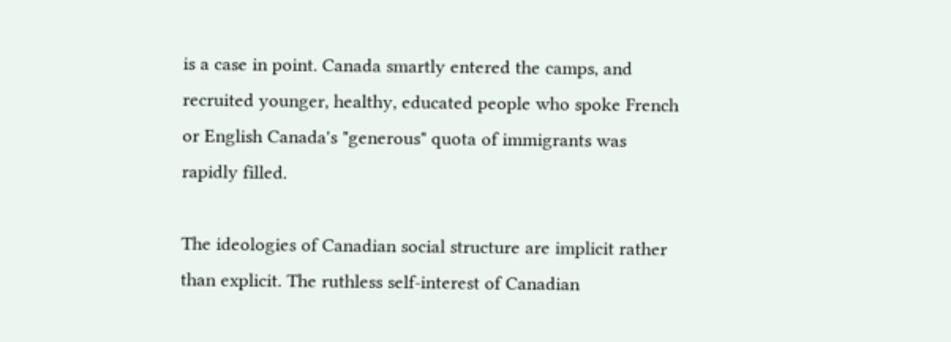is a case in point. Canada smartly entered the camps, and recruited younger, healthy, educated people who spoke French or English Canada's "generous" quota of immigrants was rapidly filled.

The ideologies of Canadian social structure are implicit rather than explicit. The ruthless self-interest of Canadian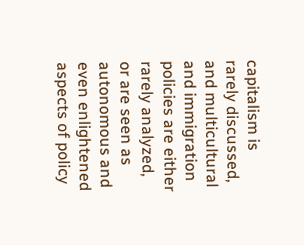capitalism is rarely discussed, and multicultural and immigration policies are either rarely analyzed, or are seen as autonomous and even enlightened aspects of policy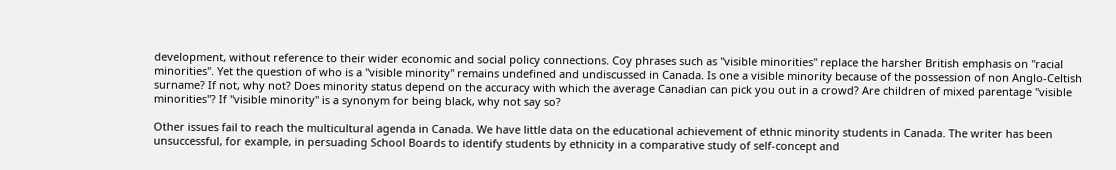development, without reference to their wider economic and social policy connections. Coy phrases such as "visible minorities" replace the harsher British emphasis on "racial minorities". Yet the question of who is a "visible minority" remains undefined and undiscussed in Canada. Is one a visible minority because of the possession of non Anglo-Celtish surname? If not, why not? Does minority status depend on the accuracy with which the average Canadian can pick you out in a crowd? Are children of mixed parentage "visible minorities"? If "visible minority" is a synonym for being black, why not say so?

Other issues fail to reach the multicultural agenda in Canada. We have little data on the educational achievement of ethnic minority students in Canada. The writer has been unsuccessful, for example, in persuading School Boards to identify students by ethnicity in a comparative study of self-concept and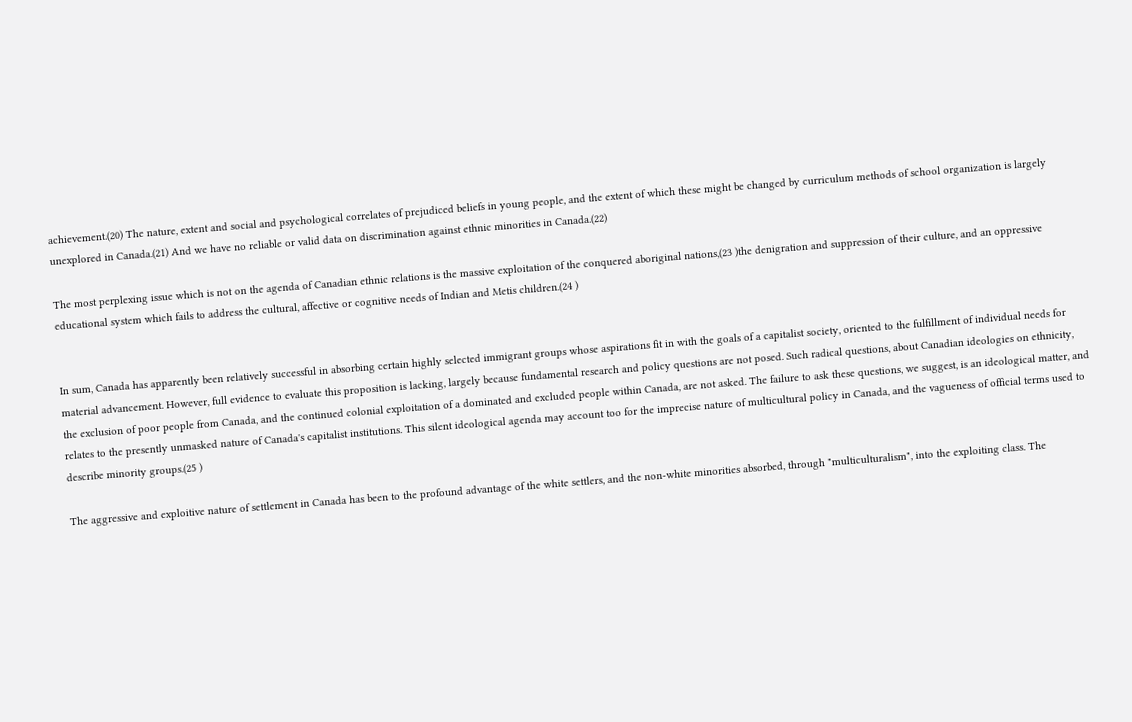achievement.(20) The nature, extent and social and psychological correlates of prejudiced beliefs in young people, and the extent of which these might be changed by curriculum methods of school organization is largely unexplored in Canada.(21) And we have no reliable or valid data on discrimination against ethnic minorities in Canada.(22)

The most perplexing issue which is not on the agenda of Canadian ethnic relations is the massive exploitation of the conquered aboriginal nations,(23 )the denigration and suppression of their culture, and an oppressive educational system which fails to address the cultural, affective or cognitive needs of Indian and Metis children.(24 )


In sum, Canada has apparently been relatively successful in absorbing certain highly selected immigrant groups whose aspirations fit in with the goals of a capitalist society, oriented to the fulfillment of individual needs for material advancement. However, full evidence to evaluate this proposition is lacking, largely because fundamental research and policy questions are not posed. Such radical questions, about Canadian ideologies on ethnicity, the exclusion of poor people from Canada, and the continued colonial exploitation of a dominated and excluded people within Canada, are not asked. The failure to ask these questions, we suggest, is an ideological matter, and relates to the presently unmasked nature of Canada's capitalist institutions. This silent ideological agenda may account too for the imprecise nature of multicultural policy in Canada, and the vagueness of official terms used to describe minority groups.(25 )

The aggressive and exploitive nature of settlement in Canada has been to the profound advantage of the white settlers, and the non-white minorities absorbed, through "multiculturalism", into the exploiting class. The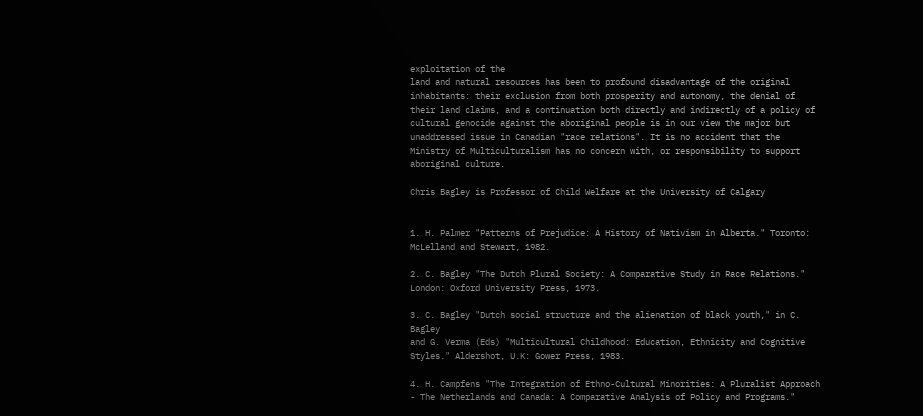exploitation of the
land and natural resources has been to profound disadvantage of the original inhabitants: their exclusion from both prosperity and autonomy, the denial of their land claims, and a continuation both directly and indirectly of a policy of cultural genocide against the aboriginal people is in our view the major but unaddressed issue in Canadian "race relations". It is no accident that the Ministry of Multiculturalism has no concern with, or responsibility to support aboriginal culture.

Chris Bagley is Professor of Child Welfare at the University of Calgary


1. H. Palmer "Patterns of Prejudice: A History of Nativism in Alberta." Toronto: McLelland and Stewart, 1982.

2. C. Bagley "The Dutch Plural Society: A Comparative Study in Race Relations." London: Oxford University Press, 1973.

3. C. Bagley "Dutch social structure and the alienation of black youth," in C. Bagley
and G. Verma (Eds) "Multicultural Childhood: Education, Ethnicity and Cognitive
Styles." Aldershot, U.K: Gower Press, 1983.

4. H. Campfens "The Integration of Ethno-Cultural Minorities: A Pluralist Approach - The Netherlands and Canada: A Comparative Analysis of Policy and Programs."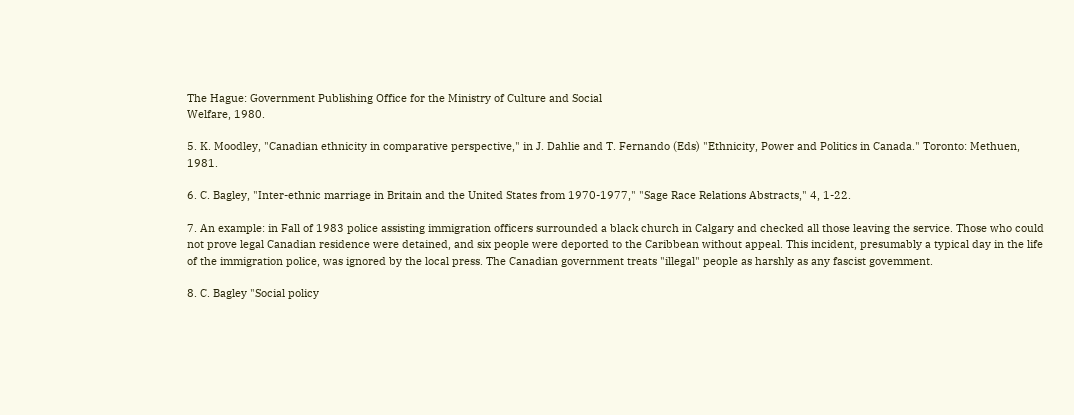The Hague: Government Publishing Office for the Ministry of Culture and Social
Welfare, 1980.

5. K. Moodley, "Canadian ethnicity in comparative perspective," in J. Dahlie and T. Fernando (Eds) "Ethnicity, Power and Politics in Canada." Toronto: Methuen, 1981.

6. C. Bagley, "Inter-ethnic marriage in Britain and the United States from 1970-1977," "Sage Race Relations Abstracts," 4, 1-22.

7. An example: in Fall of 1983 police assisting immigration officers surrounded a black church in Calgary and checked all those leaving the service. Those who could not prove legal Canadian residence were detained, and six people were deported to the Caribbean without appeal. This incident, presumably a typical day in the life of the immigration police, was ignored by the local press. The Canadian government treats "illegal" people as harshly as any fascist govemment.

8. C. Bagley "Social policy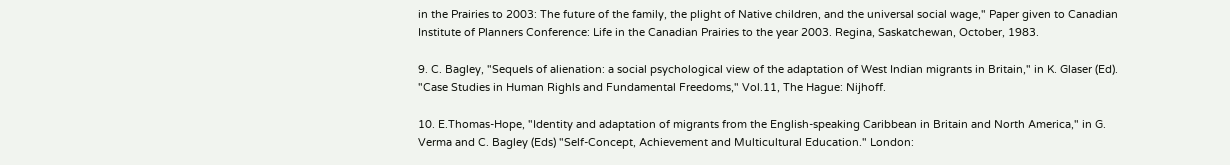in the Prairies to 2003: The future of the family, the plight of Native children, and the universal social wage," Paper given to Canadian Institute of Planners Conference: Life in the Canadian Prairies to the year 2003. Regina, Saskatchewan, October, 1983.

9. C. Bagley, "Sequels of alienation: a social psychological view of the adaptation of West Indian migrants in Britain," in K. Glaser (Ed). "Case Studies in Human Righls and Fundamental Freedoms," Vol.11, The Hague: Nijhoff.

10. E.Thomas-Hope, "Identity and adaptation of migrants from the English-speaking Caribbean in Britain and North America," in G. Verma and C. Bagley (Eds) "Self-Concept, Achievement and Multicultural Education." London: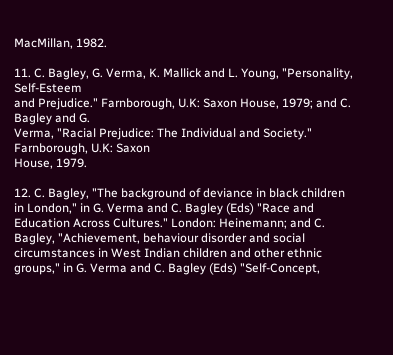MacMillan, 1982.

11. C. Bagley, G. Verma, K. Mallick and L. Young, "Personality, Self-Esteem
and Prejudice." Farnborough, U.K: Saxon House, 1979; and C. Bagley and G.
Verma, "Racial Prejudice: The Individual and Society." Farnborough, U.K: Saxon
House, 1979.

12. C. Bagley, "The background of deviance in black children in London," in G. Verma and C. Bagley (Eds) "Race and Education Across Cultures." London: Heinemann; and C. Bagley, "Achievement, behaviour disorder and social circumstances in West Indian children and other ethnic groups," in G. Verma and C. Bagley (Eds) "Self-Concept,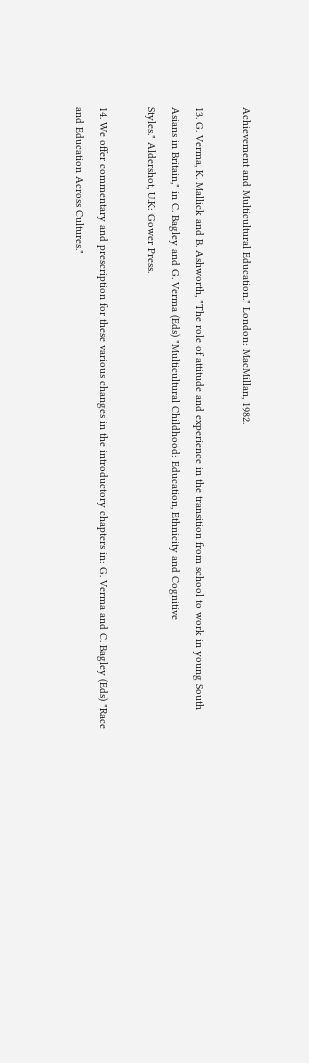Achievement and Multicultural Education." London: MacMillan, 1982.

13. G. Verma, K. Mallick and B. Ashworth, "The role of attitude and experience in the transition from school to work in young South Asians in Britain," in C. Bagley and G. Verma (Eds) "Multicultural Childhood: Education, Ethnicity and Cognitive
Styles." Aldershot, U.K: Gower Press.

14. We offer commentary and prescription for these various changes in the introductory chapters in: G. Verma and C. Bagley (Eds) "Race and Education Across Cultures."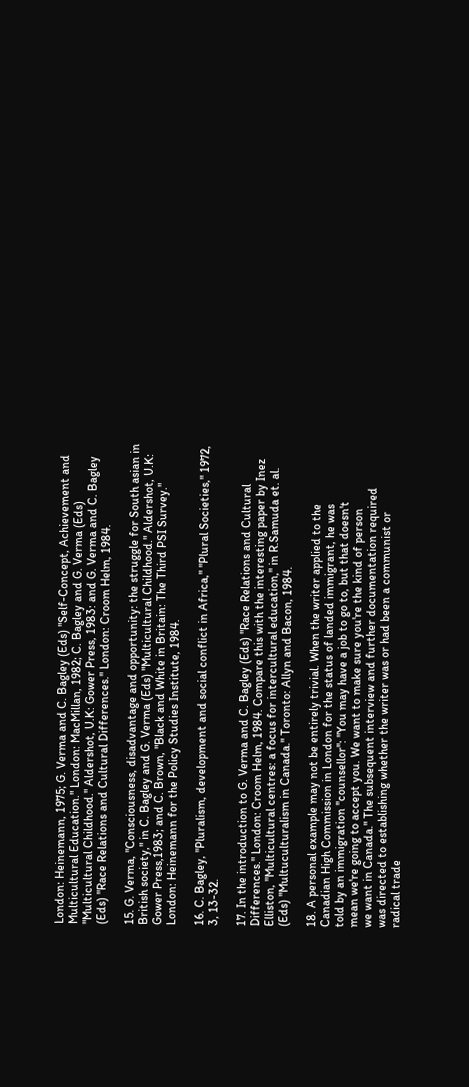London: Heinemann, 1975; G. Verma and C. Bagley (Eds) "Self-Concept, Achievement and Multicultural Education." London: MacMillan, 1982; C. Bagley and G. Verma (Eds) "Multicultural Childhood." Aldershot, U.K: Gower Press, 1983: and G. Verma and C. Bagley (Eds) "Race Relations and Cultural Differences." London: Croom Helm, 1984.

15. G. Verma, "Consciousness, disadvantage and opportunity: the struggle for South asian in British society," in C. Bagley and G. Verma (Eds) "Multicultural Childhood." Aldershot, U.K: Gower Press,1983; and C. Brown, "Black and White in Britain: The Third PSI Survey." London: Heinemann for the Policy Studies Institute, 1984.

16. C. Bagley, "Pluralism, development and social conflict in Africa," "Plural Societies," 1972, 3, 13-32.

17. In the introduction to G. Verma and C. Bagley (Eds) "Race Relations and Cultural Differences." London: Croom Helm, 1984. Compare this with the interesting paper by Inez Elliston, "Multicultural centres: a focus for intercultural education," in R.Samuda et. al. (Eds) "Multuculturalism in Canada." Toronto: Allyn and Bacon, 1984.

18. A personal example may not be entirely trivial. When the writer applied to the
Canadian High Commission in London for the status of landed immigrant, he was
told by an immigration ''counsellor'': "You may have a job to go to, but that doesn't
mean we're going to accept you. We want to make sure you're the kind of person
we want in Canada." The subsequent interview and further documentation required
was directed to establishing whether the writer was or had been a communist or
radical trade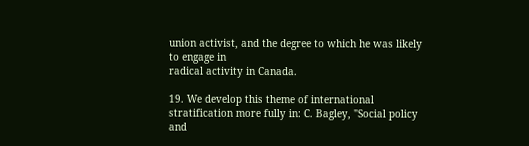union activist, and the degree to which he was likely to engage in
radical activity in Canada.

19. We develop this theme of international stratification more fully in: C. Bagley, "Social policy and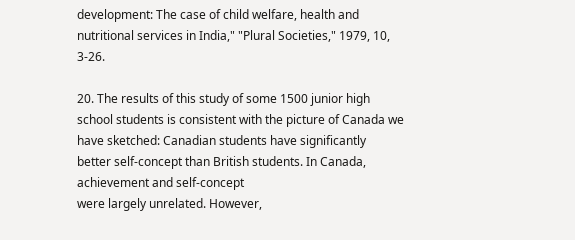development: The case of child welfare, health and nutritional services in India," "Plural Societies," 1979, 10, 3-26.

20. The results of this study of some 1500 junior high school students is consistent with the picture of Canada we have sketched: Canadian students have significantly
better self-concept than British students. In Canada, achievement and self-concept
were largely unrelated. However,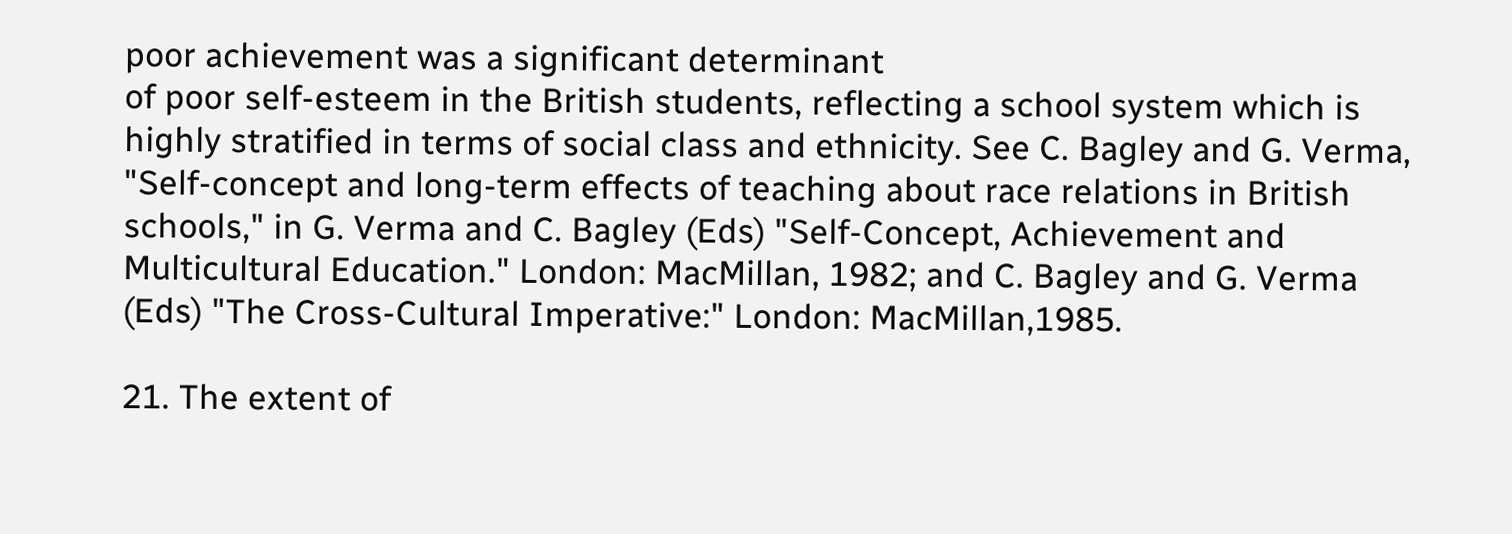poor achievement was a significant determinant
of poor self-esteem in the British students, reflecting a school system which is
highly stratified in terms of social class and ethnicity. See C. Bagley and G. Verma,
"Self-concept and long-term effects of teaching about race relations in British
schools," in G. Verma and C. Bagley (Eds) "Self-Concept, Achievement and
Multicultural Education." London: MacMillan, 1982; and C. Bagley and G. Verma
(Eds) "The Cross-Cultural Imperative:" London: MacMillan,1985.

21. The extent of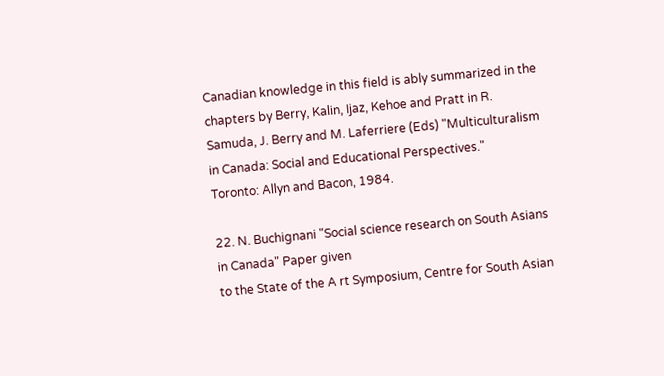Canadian knowledge in this field is ably summarized in the chapters by Berry, Kalin, Ijaz, Kehoe and Pratt in R. Samuda, J. Berry and M. Laferriere (Eds) "Multiculturalism in Canada: Social and Educational Perspectives."
Toronto: Allyn and Bacon, 1984.

22. N. Buchignani "Social science research on South Asians in Canada" Paper given
to the State of the A rt Symposium, Centre for South Asian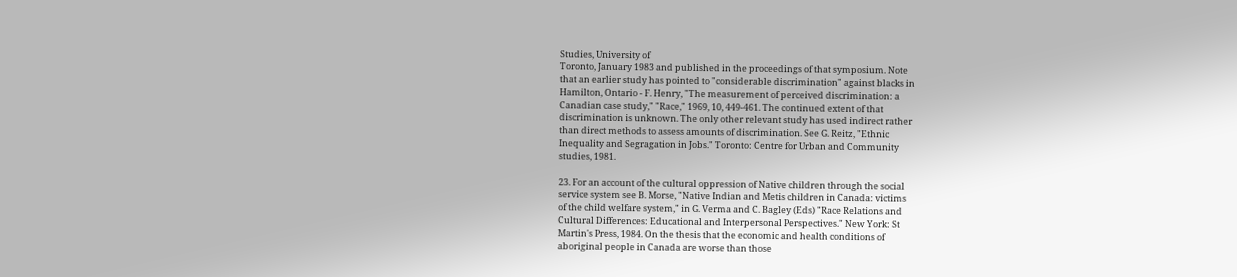Studies, University of
Toronto, January 1983 and published in the proceedings of that symposium. Note
that an earlier study has pointed to "considerable discrimination" against blacks in
Hamilton, Ontario - F. Henry, "The measurement of perceived discrimination: a
Canadian case study," "Race," 1969, 10, 449-461. The continued extent of that
discrimination is unknown. The only other relevant study has used indirect rather
than direct methods to assess amounts of discrimination. See G. Reitz, "Ethnic
Inequality and Segragation in Jobs." Toronto: Centre for Urban and Community
studies, 1981.

23. For an account of the cultural oppression of Native children through the social
service system see B. Morse, "Native Indian and Metis children in Canada: victims
of the child welfare system," in G. Verma and C. Bagley (Eds) "Race Relations and
Cultural Differences: Educational and Interpersonal Perspectives." New York: St
Martin's Press, 1984. On the thesis that the economic and health conditions of
aboriginal people in Canada are worse than those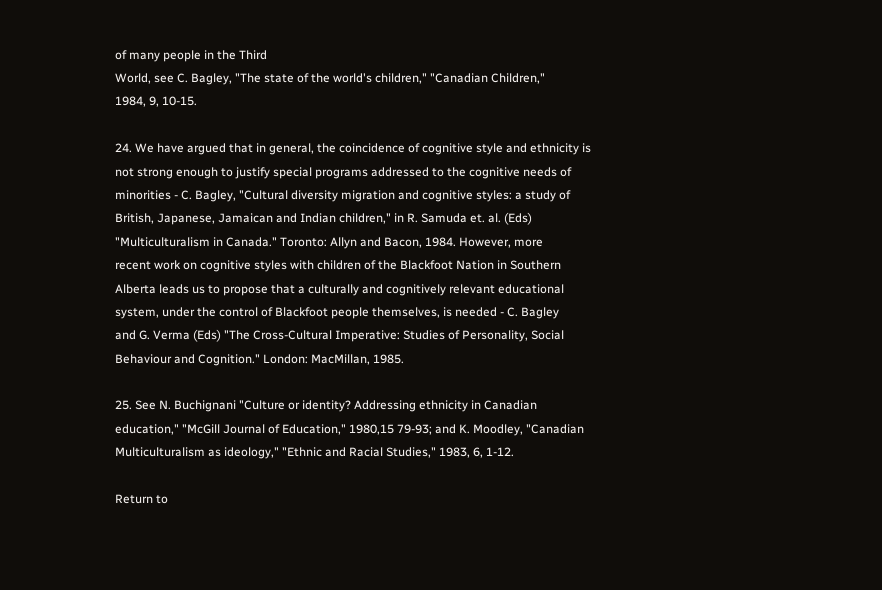of many people in the Third
World, see C. Bagley, "The state of the world's children," "Canadian Children,"
1984, 9, 10-15.

24. We have argued that in general, the coincidence of cognitive style and ethnicity is
not strong enough to justify special programs addressed to the cognitive needs of
minorities - C. Bagley, "Cultural diversity migration and cognitive styles: a study of
British, Japanese, Jamaican and Indian children," in R. Samuda et. al. (Eds)
"Multiculturalism in Canada." Toronto: Allyn and Bacon, 1984. However, more
recent work on cognitive styles with children of the Blackfoot Nation in Southern
Alberta leads us to propose that a culturally and cognitively relevant educational
system, under the control of Blackfoot people themselves, is needed - C. Bagley
and G. Verma (Eds) "The Cross-Cultural Imperative: Studies of Personality, Social
Behaviour and Cognition." London: MacMillan, 1985.

25. See N. Buchignani "Culture or identity? Addressing ethnicity in Canadian
education," "McGill Journal of Education," 1980,15 79-93; and K. Moodley, "Canadian Multiculturalism as ideology," "Ethnic and Racial Studies," 1983, 6, 1-12.

Return to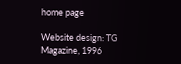home page

Website design: TG Magazine, 1996